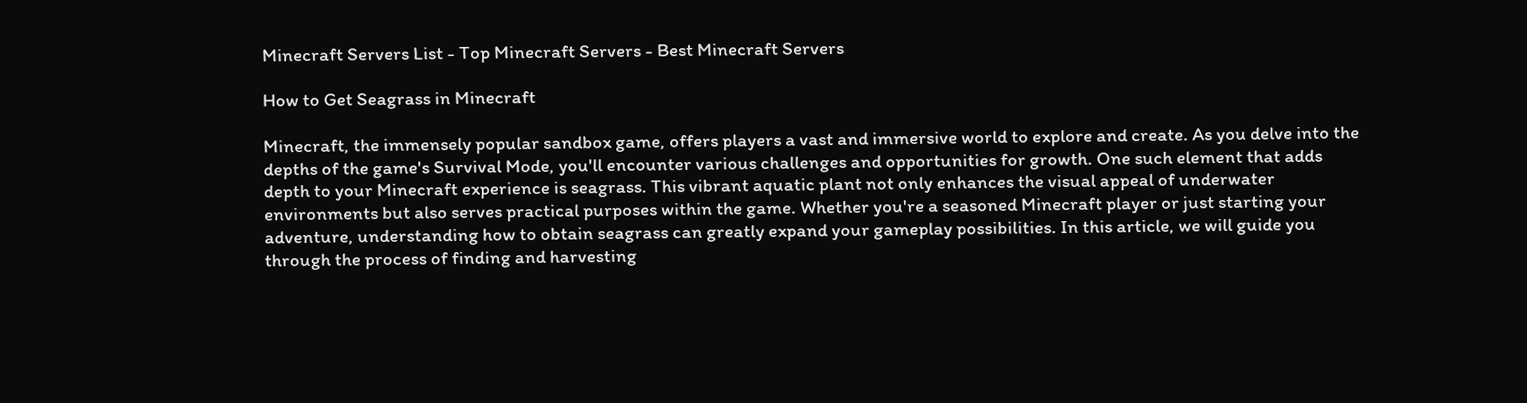Minecraft Servers List - Top Minecraft Servers - Best Minecraft Servers

How to Get Seagrass in Minecraft

Minecraft, the immensely popular sandbox game, offers players a vast and immersive world to explore and create. As you delve into the depths of the game's Survival Mode, you'll encounter various challenges and opportunities for growth. One such element that adds depth to your Minecraft experience is seagrass. This vibrant aquatic plant not only enhances the visual appeal of underwater environments but also serves practical purposes within the game. Whether you're a seasoned Minecraft player or just starting your adventure, understanding how to obtain seagrass can greatly expand your gameplay possibilities. In this article, we will guide you through the process of finding and harvesting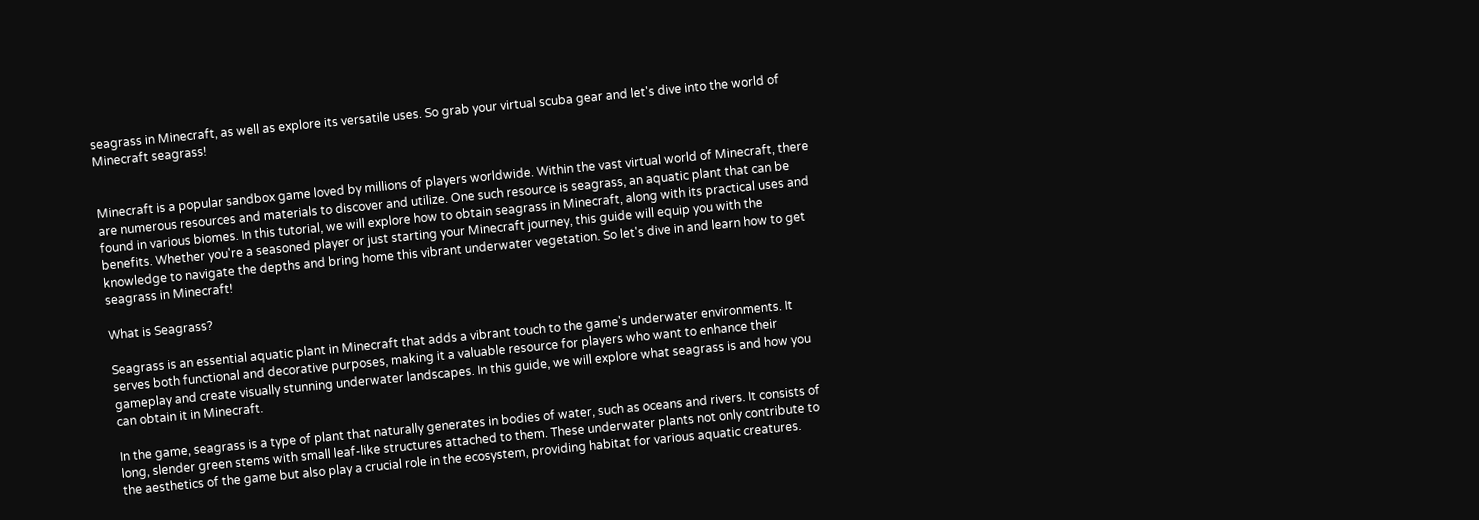seagrass in Minecraft, as well as explore its versatile uses. So grab your virtual scuba gear and let's dive into the world of Minecraft seagrass!


Minecraft is a popular sandbox game loved by millions of players worldwide. Within the vast virtual world of Minecraft, there are numerous resources and materials to discover and utilize. One such resource is seagrass, an aquatic plant that can be found in various biomes. In this tutorial, we will explore how to obtain seagrass in Minecraft, along with its practical uses and benefits. Whether you're a seasoned player or just starting your Minecraft journey, this guide will equip you with the knowledge to navigate the depths and bring home this vibrant underwater vegetation. So let's dive in and learn how to get seagrass in Minecraft!

What is Seagrass?

Seagrass is an essential aquatic plant in Minecraft that adds a vibrant touch to the game's underwater environments. It serves both functional and decorative purposes, making it a valuable resource for players who want to enhance their gameplay and create visually stunning underwater landscapes. In this guide, we will explore what seagrass is and how you can obtain it in Minecraft.

In the game, seagrass is a type of plant that naturally generates in bodies of water, such as oceans and rivers. It consists of long, slender green stems with small leaf-like structures attached to them. These underwater plants not only contribute to the aesthetics of the game but also play a crucial role in the ecosystem, providing habitat for various aquatic creatures.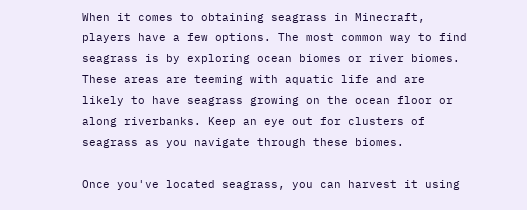When it comes to obtaining seagrass in Minecraft, players have a few options. The most common way to find seagrass is by exploring ocean biomes or river biomes. These areas are teeming with aquatic life and are likely to have seagrass growing on the ocean floor or along riverbanks. Keep an eye out for clusters of seagrass as you navigate through these biomes.

Once you've located seagrass, you can harvest it using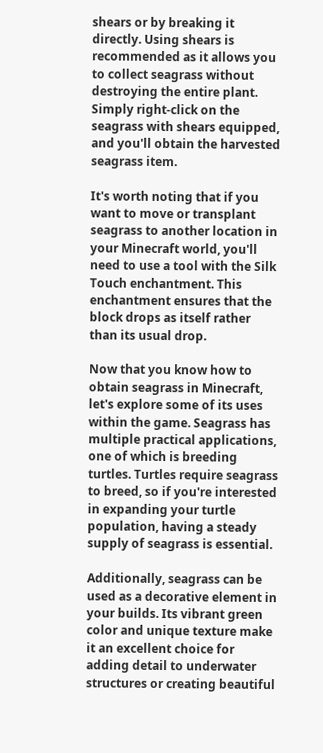shears or by breaking it directly. Using shears is recommended as it allows you to collect seagrass without destroying the entire plant. Simply right-click on the seagrass with shears equipped, and you'll obtain the harvested seagrass item.

It's worth noting that if you want to move or transplant seagrass to another location in your Minecraft world, you'll need to use a tool with the Silk Touch enchantment. This enchantment ensures that the block drops as itself rather than its usual drop.

Now that you know how to obtain seagrass in Minecraft, let's explore some of its uses within the game. Seagrass has multiple practical applications, one of which is breeding turtles. Turtles require seagrass to breed, so if you're interested in expanding your turtle population, having a steady supply of seagrass is essential.

Additionally, seagrass can be used as a decorative element in your builds. Its vibrant green color and unique texture make it an excellent choice for adding detail to underwater structures or creating beautiful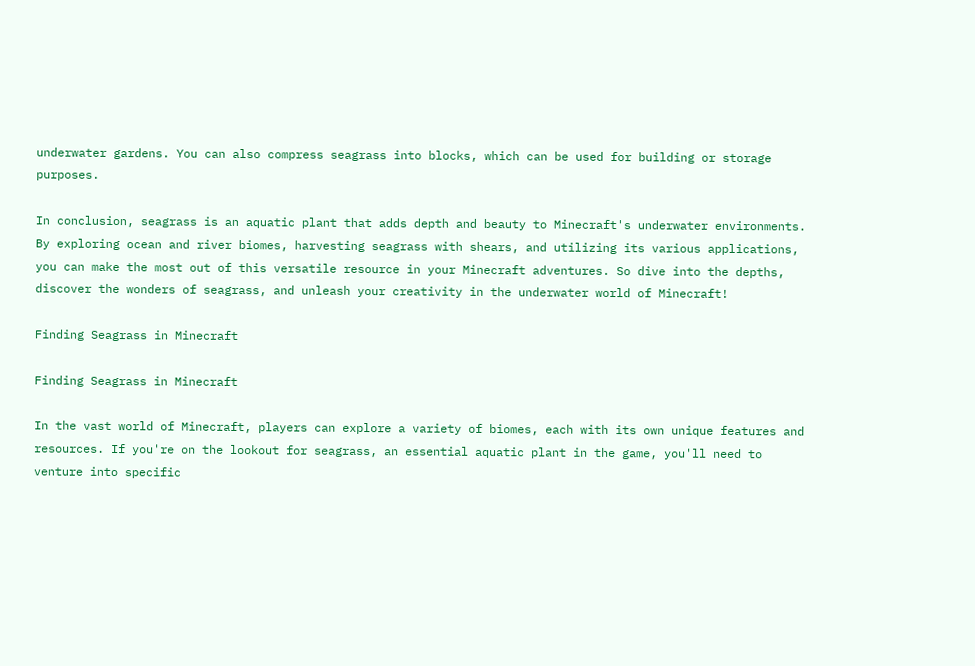underwater gardens. You can also compress seagrass into blocks, which can be used for building or storage purposes.

In conclusion, seagrass is an aquatic plant that adds depth and beauty to Minecraft's underwater environments. By exploring ocean and river biomes, harvesting seagrass with shears, and utilizing its various applications, you can make the most out of this versatile resource in your Minecraft adventures. So dive into the depths, discover the wonders of seagrass, and unleash your creativity in the underwater world of Minecraft!

Finding Seagrass in Minecraft

Finding Seagrass in Minecraft

In the vast world of Minecraft, players can explore a variety of biomes, each with its own unique features and resources. If you're on the lookout for seagrass, an essential aquatic plant in the game, you'll need to venture into specific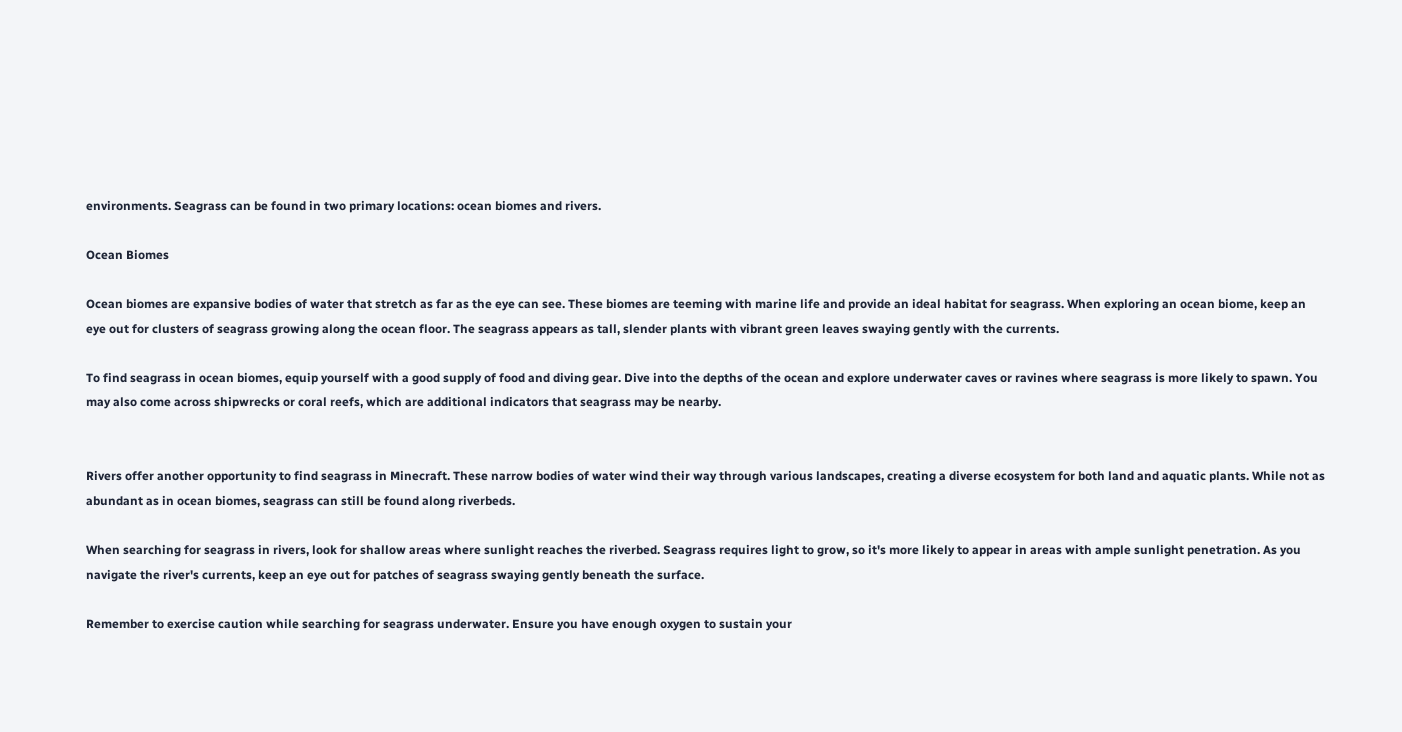environments. Seagrass can be found in two primary locations: ocean biomes and rivers.

Ocean Biomes

Ocean biomes are expansive bodies of water that stretch as far as the eye can see. These biomes are teeming with marine life and provide an ideal habitat for seagrass. When exploring an ocean biome, keep an eye out for clusters of seagrass growing along the ocean floor. The seagrass appears as tall, slender plants with vibrant green leaves swaying gently with the currents.

To find seagrass in ocean biomes, equip yourself with a good supply of food and diving gear. Dive into the depths of the ocean and explore underwater caves or ravines where seagrass is more likely to spawn. You may also come across shipwrecks or coral reefs, which are additional indicators that seagrass may be nearby.


Rivers offer another opportunity to find seagrass in Minecraft. These narrow bodies of water wind their way through various landscapes, creating a diverse ecosystem for both land and aquatic plants. While not as abundant as in ocean biomes, seagrass can still be found along riverbeds.

When searching for seagrass in rivers, look for shallow areas where sunlight reaches the riverbed. Seagrass requires light to grow, so it's more likely to appear in areas with ample sunlight penetration. As you navigate the river's currents, keep an eye out for patches of seagrass swaying gently beneath the surface.

Remember to exercise caution while searching for seagrass underwater. Ensure you have enough oxygen to sustain your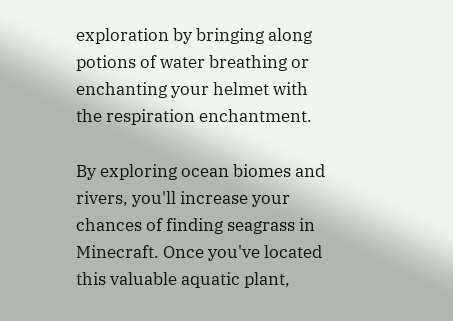exploration by bringing along potions of water breathing or enchanting your helmet with the respiration enchantment.

By exploring ocean biomes and rivers, you'll increase your chances of finding seagrass in Minecraft. Once you've located this valuable aquatic plant,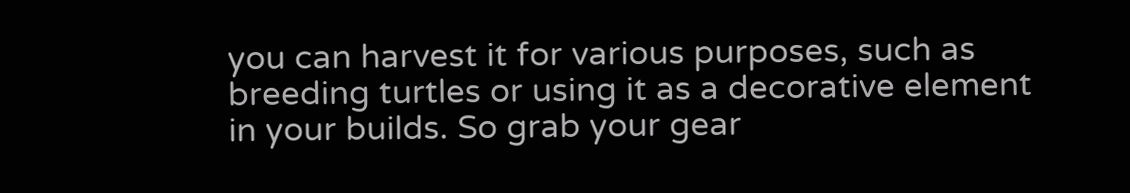you can harvest it for various purposes, such as breeding turtles or using it as a decorative element in your builds. So grab your gear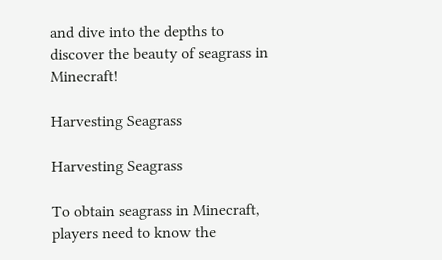and dive into the depths to discover the beauty of seagrass in Minecraft!

Harvesting Seagrass

Harvesting Seagrass

To obtain seagrass in Minecraft, players need to know the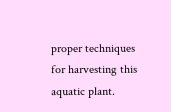proper techniques for harvesting this aquatic plant.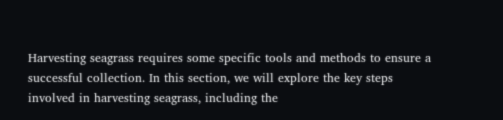Harvesting seagrass requires some specific tools and methods to ensure a successful collection. In this section, we will explore the key steps involved in harvesting seagrass, including the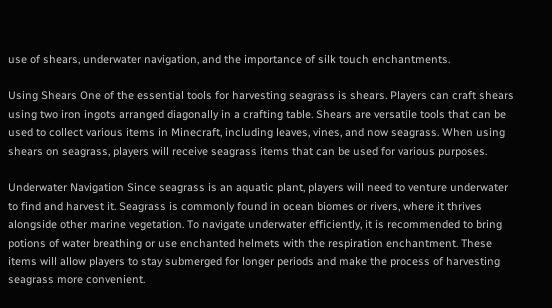use of shears, underwater navigation, and the importance of silk touch enchantments.

Using Shears One of the essential tools for harvesting seagrass is shears. Players can craft shears using two iron ingots arranged diagonally in a crafting table. Shears are versatile tools that can be used to collect various items in Minecraft, including leaves, vines, and now seagrass. When using shears on seagrass, players will receive seagrass items that can be used for various purposes.

Underwater Navigation Since seagrass is an aquatic plant, players will need to venture underwater to find and harvest it. Seagrass is commonly found in ocean biomes or rivers, where it thrives alongside other marine vegetation. To navigate underwater efficiently, it is recommended to bring potions of water breathing or use enchanted helmets with the respiration enchantment. These items will allow players to stay submerged for longer periods and make the process of harvesting seagrass more convenient.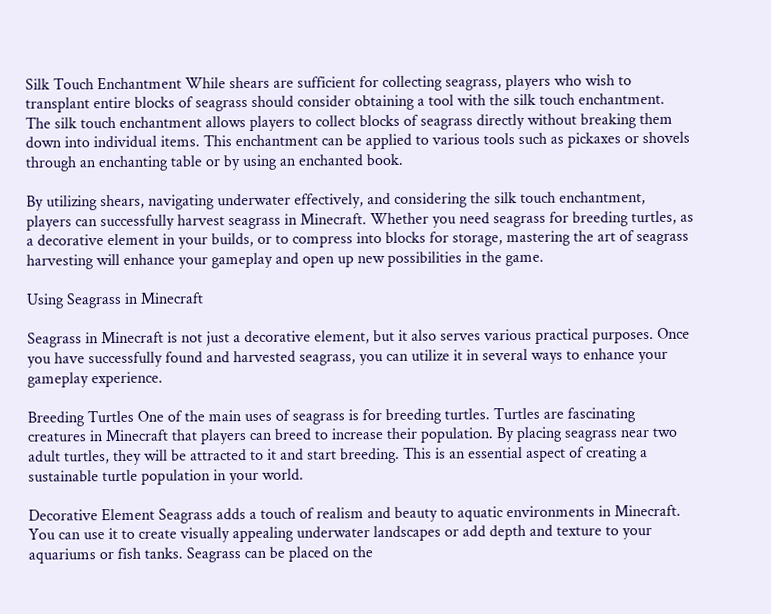Silk Touch Enchantment While shears are sufficient for collecting seagrass, players who wish to transplant entire blocks of seagrass should consider obtaining a tool with the silk touch enchantment. The silk touch enchantment allows players to collect blocks of seagrass directly without breaking them down into individual items. This enchantment can be applied to various tools such as pickaxes or shovels through an enchanting table or by using an enchanted book.

By utilizing shears, navigating underwater effectively, and considering the silk touch enchantment, players can successfully harvest seagrass in Minecraft. Whether you need seagrass for breeding turtles, as a decorative element in your builds, or to compress into blocks for storage, mastering the art of seagrass harvesting will enhance your gameplay and open up new possibilities in the game.

Using Seagrass in Minecraft

Seagrass in Minecraft is not just a decorative element, but it also serves various practical purposes. Once you have successfully found and harvested seagrass, you can utilize it in several ways to enhance your gameplay experience.

Breeding Turtles One of the main uses of seagrass is for breeding turtles. Turtles are fascinating creatures in Minecraft that players can breed to increase their population. By placing seagrass near two adult turtles, they will be attracted to it and start breeding. This is an essential aspect of creating a sustainable turtle population in your world.

Decorative Element Seagrass adds a touch of realism and beauty to aquatic environments in Minecraft. You can use it to create visually appealing underwater landscapes or add depth and texture to your aquariums or fish tanks. Seagrass can be placed on the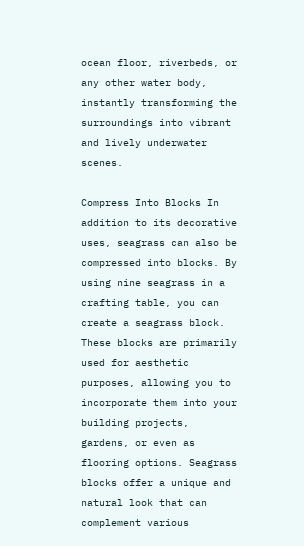ocean floor, riverbeds, or any other water body, instantly transforming the surroundings into vibrant and lively underwater scenes.

Compress Into Blocks In addition to its decorative uses, seagrass can also be compressed into blocks. By using nine seagrass in a crafting table, you can create a seagrass block. These blocks are primarily used for aesthetic purposes, allowing you to incorporate them into your building projects, gardens, or even as flooring options. Seagrass blocks offer a unique and natural look that can complement various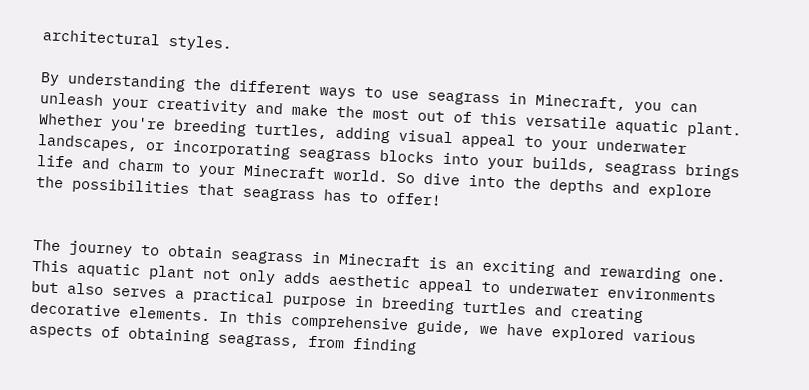architectural styles.

By understanding the different ways to use seagrass in Minecraft, you can unleash your creativity and make the most out of this versatile aquatic plant. Whether you're breeding turtles, adding visual appeal to your underwater landscapes, or incorporating seagrass blocks into your builds, seagrass brings life and charm to your Minecraft world. So dive into the depths and explore the possibilities that seagrass has to offer!


The journey to obtain seagrass in Minecraft is an exciting and rewarding one. This aquatic plant not only adds aesthetic appeal to underwater environments but also serves a practical purpose in breeding turtles and creating decorative elements. In this comprehensive guide, we have explored various aspects of obtaining seagrass, from finding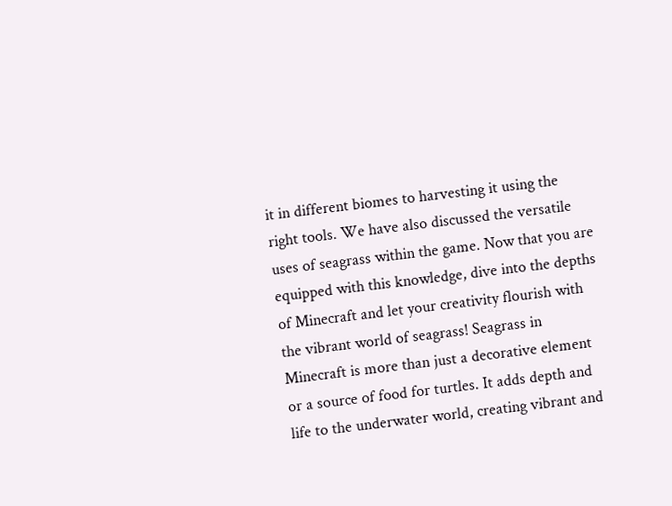it in different biomes to harvesting it using the right tools. We have also discussed the versatile uses of seagrass within the game. Now that you are equipped with this knowledge, dive into the depths of Minecraft and let your creativity flourish with the vibrant world of seagrass! Seagrass in Minecraft is more than just a decorative element or a source of food for turtles. It adds depth and life to the underwater world, creating vibrant and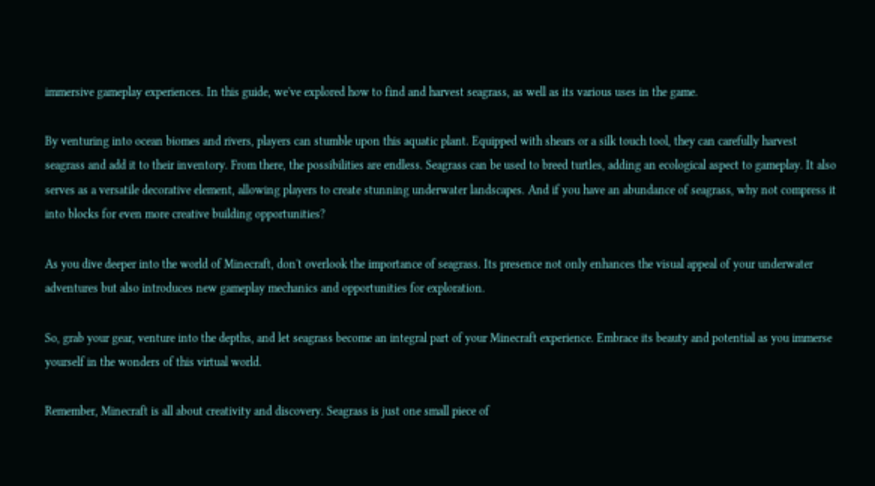immersive gameplay experiences. In this guide, we've explored how to find and harvest seagrass, as well as its various uses in the game.

By venturing into ocean biomes and rivers, players can stumble upon this aquatic plant. Equipped with shears or a silk touch tool, they can carefully harvest seagrass and add it to their inventory. From there, the possibilities are endless. Seagrass can be used to breed turtles, adding an ecological aspect to gameplay. It also serves as a versatile decorative element, allowing players to create stunning underwater landscapes. And if you have an abundance of seagrass, why not compress it into blocks for even more creative building opportunities?

As you dive deeper into the world of Minecraft, don't overlook the importance of seagrass. Its presence not only enhances the visual appeal of your underwater adventures but also introduces new gameplay mechanics and opportunities for exploration.

So, grab your gear, venture into the depths, and let seagrass become an integral part of your Minecraft experience. Embrace its beauty and potential as you immerse yourself in the wonders of this virtual world.

Remember, Minecraft is all about creativity and discovery. Seagrass is just one small piece of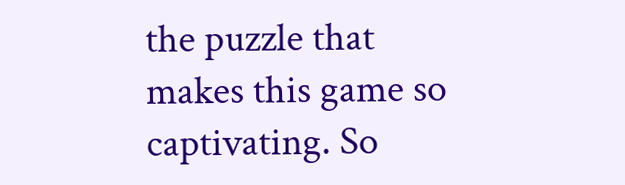the puzzle that makes this game so captivating. So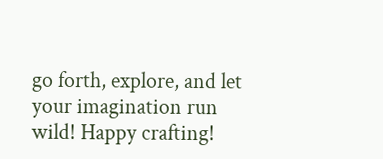go forth, explore, and let your imagination run wild! Happy crafting!